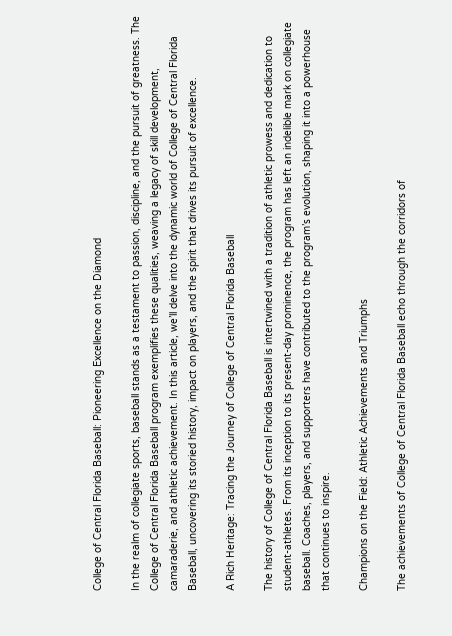College of Central Florida Baseball: Pioneering Excellence on the Diamond

In the realm of collegiate sports, baseball stands as a testament to passion, discipline, and the pursuit of greatness. The College of Central Florida Baseball program exemplifies these qualities, weaving a legacy of skill development, camaraderie, and athletic achievement. In this article, we’ll delve into the dynamic world of College of Central Florida Baseball, uncovering its storied history, impact on players, and the spirit that drives its pursuit of excellence.

A Rich Heritage: Tracing the Journey of College of Central Florida Baseball

The history of College of Central Florida Baseball is intertwined with a tradition of athletic prowess and dedication to student-athletes. From its inception to its present-day prominence, the program has left an indelible mark on collegiate baseball. Coaches, players, and supporters have contributed to the program’s evolution, shaping it into a powerhouse that continues to inspire.

Champions on the Field: Athletic Achievements and Triumphs

The achievements of College of Central Florida Baseball echo through the corridors of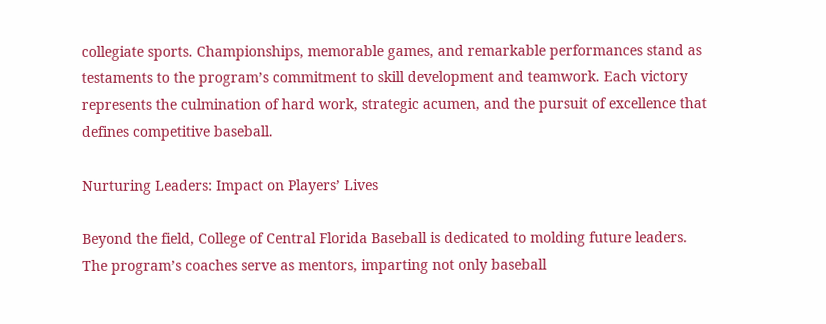collegiate sports. Championships, memorable games, and remarkable performances stand as testaments to the program’s commitment to skill development and teamwork. Each victory represents the culmination of hard work, strategic acumen, and the pursuit of excellence that defines competitive baseball.

Nurturing Leaders: Impact on Players’ Lives

Beyond the field, College of Central Florida Baseball is dedicated to molding future leaders. The program’s coaches serve as mentors, imparting not only baseball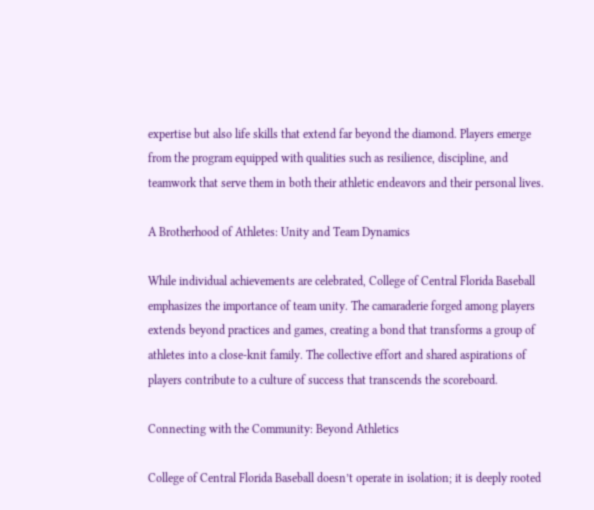expertise but also life skills that extend far beyond the diamond. Players emerge from the program equipped with qualities such as resilience, discipline, and teamwork that serve them in both their athletic endeavors and their personal lives.

A Brotherhood of Athletes: Unity and Team Dynamics

While individual achievements are celebrated, College of Central Florida Baseball emphasizes the importance of team unity. The camaraderie forged among players extends beyond practices and games, creating a bond that transforms a group of athletes into a close-knit family. The collective effort and shared aspirations of players contribute to a culture of success that transcends the scoreboard.

Connecting with the Community: Beyond Athletics

College of Central Florida Baseball doesn’t operate in isolation; it is deeply rooted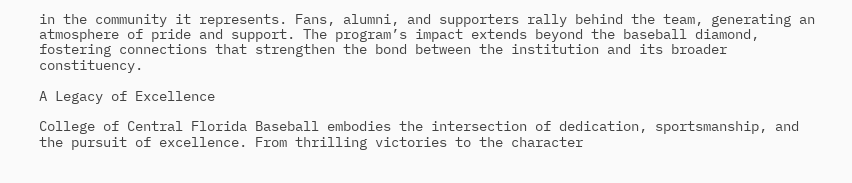in the community it represents. Fans, alumni, and supporters rally behind the team, generating an atmosphere of pride and support. The program’s impact extends beyond the baseball diamond, fostering connections that strengthen the bond between the institution and its broader constituency.

A Legacy of Excellence

College of Central Florida Baseball embodies the intersection of dedication, sportsmanship, and the pursuit of excellence. From thrilling victories to the character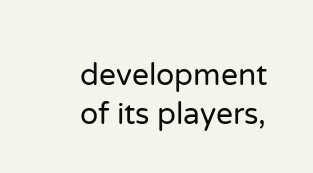development of its players,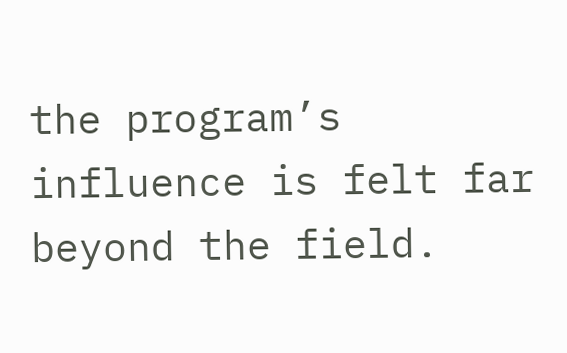the program’s influence is felt far beyond the field.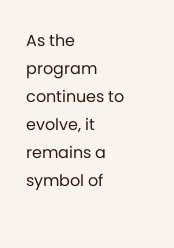As the program continues to evolve, it remains a symbol of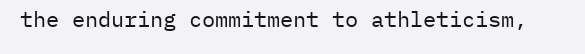the enduring commitment to athleticism,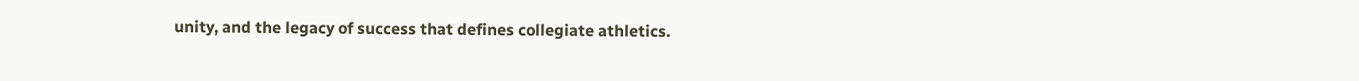unity, and the legacy of success that defines collegiate athletics.